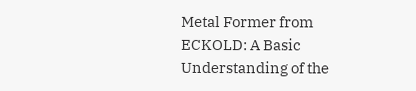Metal Former from ECKOLD: A Basic Understanding of the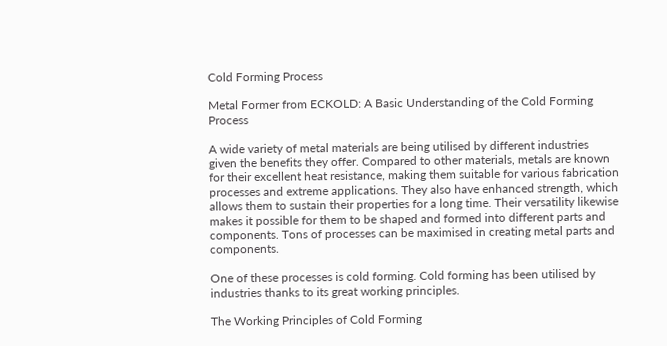Cold Forming Process

Metal Former from ECKOLD: A Basic Understanding of the Cold Forming Process

A wide variety of metal materials are being utilised by different industries given the benefits they offer. Compared to other materials, metals are known for their excellent heat resistance, making them suitable for various fabrication processes and extreme applications. They also have enhanced strength, which allows them to sustain their properties for a long time. Their versatility likewise makes it possible for them to be shaped and formed into different parts and components. Tons of processes can be maximised in creating metal parts and components.

One of these processes is cold forming. Cold forming has been utilised by industries thanks to its great working principles.

The Working Principles of Cold Forming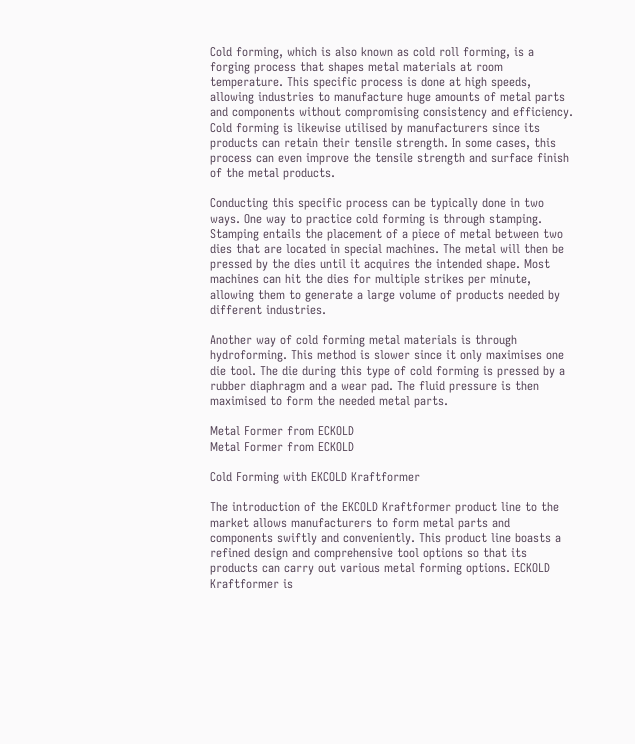Cold forming, which is also known as cold roll forming, is a forging process that shapes metal materials at room temperature. This specific process is done at high speeds, allowing industries to manufacture huge amounts of metal parts and components without compromising consistency and efficiency. Cold forming is likewise utilised by manufacturers since its products can retain their tensile strength. In some cases, this process can even improve the tensile strength and surface finish of the metal products.

Conducting this specific process can be typically done in two ways. One way to practice cold forming is through stamping. Stamping entails the placement of a piece of metal between two dies that are located in special machines. The metal will then be pressed by the dies until it acquires the intended shape. Most machines can hit the dies for multiple strikes per minute, allowing them to generate a large volume of products needed by different industries.

Another way of cold forming metal materials is through hydroforming. This method is slower since it only maximises one die tool. The die during this type of cold forming is pressed by a rubber diaphragm and a wear pad. The fluid pressure is then maximised to form the needed metal parts.

Metal Former from ECKOLD
Metal Former from ECKOLD

Cold Forming with EKCOLD Kraftformer

The introduction of the EKCOLD Kraftformer product line to the market allows manufacturers to form metal parts and components swiftly and conveniently. This product line boasts a refined design and comprehensive tool options so that its products can carry out various metal forming options. ECKOLD Kraftformer is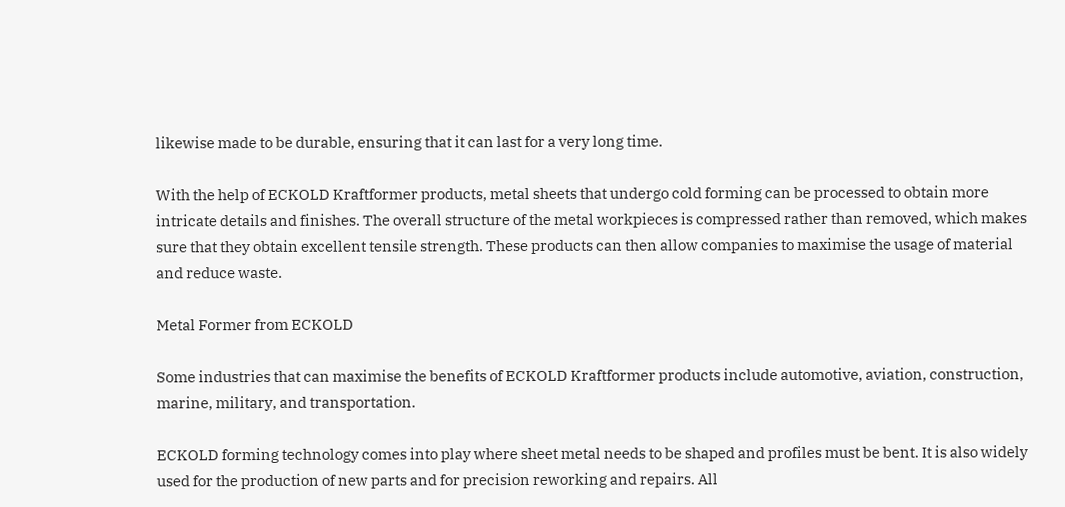likewise made to be durable, ensuring that it can last for a very long time.

With the help of ECKOLD Kraftformer products, metal sheets that undergo cold forming can be processed to obtain more intricate details and finishes. The overall structure of the metal workpieces is compressed rather than removed, which makes sure that they obtain excellent tensile strength. These products can then allow companies to maximise the usage of material and reduce waste.

Metal Former from ECKOLD

Some industries that can maximise the benefits of ECKOLD Kraftformer products include automotive, aviation, construction, marine, military, and transportation.

ECKOLD forming technology comes into play where sheet metal needs to be shaped and profiles must be bent. It is also widely used for the production of new parts and for precision reworking and repairs. All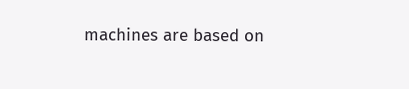machines are based on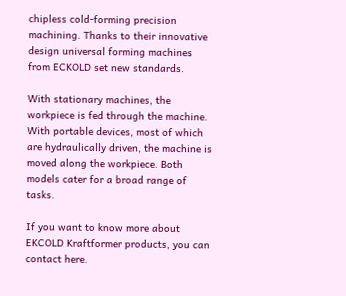chipless cold-forming precision machining. Thanks to their innovative design universal forming machines from ECKOLD set new standards.

With stationary machines, the workpiece is fed through the machine. With portable devices, most of which are hydraulically driven, the machine is moved along the workpiece. Both models cater for a broad range of tasks.

If you want to know more about EKCOLD Kraftformer products, you can contact here.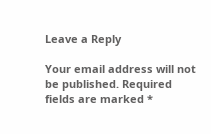Leave a Reply

Your email address will not be published. Required fields are marked *